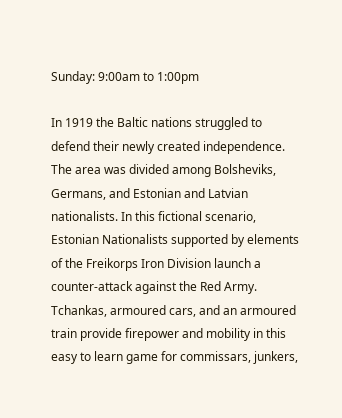Sunday: 9:00am to 1:00pm

In 1919 the Baltic nations struggled to defend their newly created independence. The area was divided among Bolsheviks, Germans, and Estonian and Latvian nationalists. In this fictional scenario,  Estonian Nationalists supported by elements of the Freikorps Iron Division launch a counter-attack against the Red Army. Tchankas, armoured cars, and an armoured train provide firepower and mobility in this easy to learn game for commissars, junkers,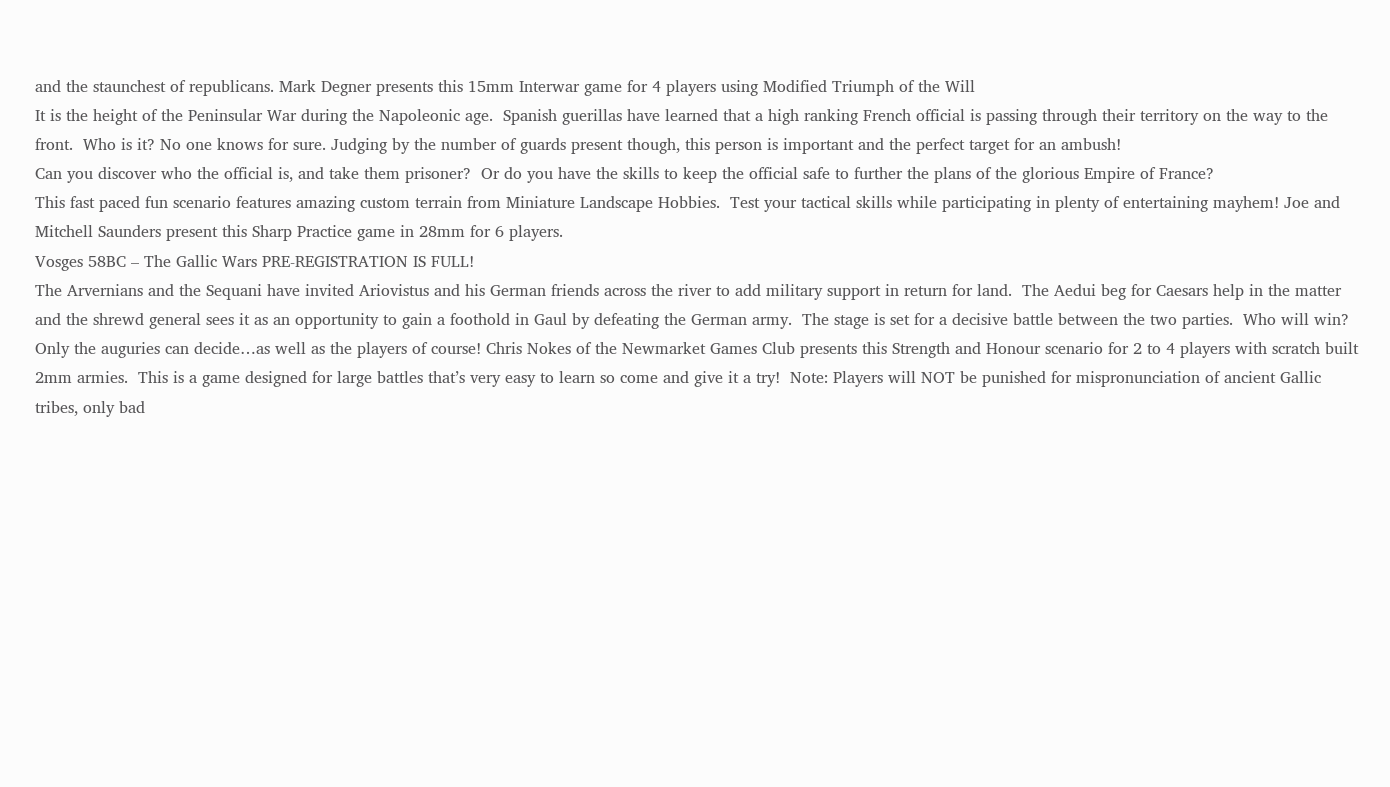and the staunchest of republicans. Mark Degner presents this 15mm Interwar game for 4 players using Modified Triumph of the Will
It is the height of the Peninsular War during the Napoleonic age.  Spanish guerillas have learned that a high ranking French official is passing through their territory on the way to the front.  Who is it? No one knows for sure. Judging by the number of guards present though, this person is important and the perfect target for an ambush!
Can you discover who the official is, and take them prisoner?  Or do you have the skills to keep the official safe to further the plans of the glorious Empire of France?
This fast paced fun scenario features amazing custom terrain from Miniature Landscape Hobbies.  Test your tactical skills while participating in plenty of entertaining mayhem! Joe and Mitchell Saunders present this Sharp Practice game in 28mm for 6 players.
Vosges 58BC – The Gallic Wars PRE-REGISTRATION IS FULL!
The Arvernians and the Sequani have invited Ariovistus and his German friends across the river to add military support in return for land.  The Aedui beg for Caesars help in the matter and the shrewd general sees it as an opportunity to gain a foothold in Gaul by defeating the German army.  The stage is set for a decisive battle between the two parties.  Who will win? Only the auguries can decide…as well as the players of course! Chris Nokes of the Newmarket Games Club presents this Strength and Honour scenario for 2 to 4 players with scratch built 2mm armies.  This is a game designed for large battles that’s very easy to learn so come and give it a try!  Note: Players will NOT be punished for mispronunciation of ancient Gallic tribes, only bad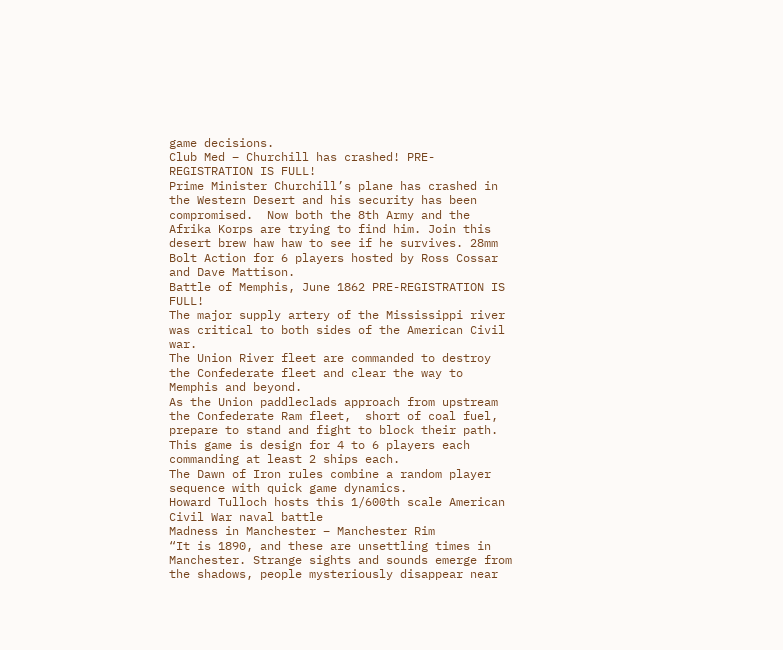game decisions.
Club Med – Churchill has crashed! PRE-REGISTRATION IS FULL!
Prime Minister Churchill’s plane has crashed in the Western Desert and his security has been compromised.  Now both the 8th Army and the Afrika Korps are trying to find him. Join this desert brew haw haw to see if he survives. 28mm Bolt Action for 6 players hosted by Ross Cossar and Dave Mattison.
Battle of Memphis, June 1862 PRE-REGISTRATION IS FULL!
The major supply artery of the Mississippi river was critical to both sides of the American Civil war.
The Union River fleet are commanded to destroy the Confederate fleet and clear the way to Memphis and beyond.
As the Union paddleclads approach from upstream the Confederate Ram fleet,  short of coal fuel,  prepare to stand and fight to block their path.
This game is design for 4 to 6 players each commanding at least 2 ships each.
The Dawn of Iron rules combine a random player sequence with quick game dynamics.
Howard Tulloch hosts this 1/600th scale American Civil War naval battle
Madness in Manchester – Manchester Rim
“It is 1890, and these are unsettling times in Manchester. Strange sights and sounds emerge from the shadows, people mysteriously disappear near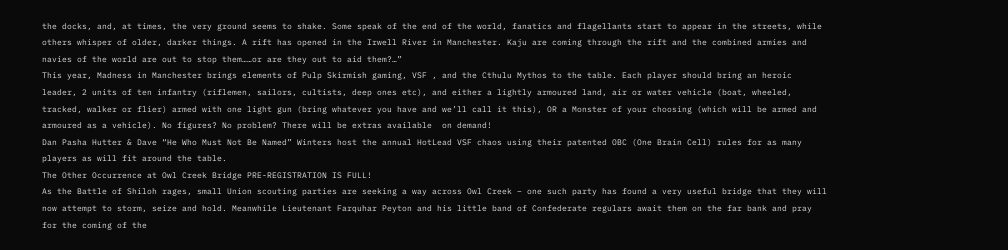the docks, and, at times, the very ground seems to shake. Some speak of the end of the world, fanatics and flagellants start to appear in the streets, while others whisper of older, darker things. A rift has opened in the Irwell River in Manchester. Kaju are coming through the rift and the combined armies and navies of the world are out to stop them……or are they out to aid them?…”
This year, Madness in Manchester brings elements of Pulp Skirmish gaming, VSF , and the Cthulu Mythos to the table. Each player should bring an heroic leader, 2 units of ten infantry (riflemen, sailors, cultists, deep ones etc), and either a lightly armoured land, air or water vehicle (boat, wheeled, tracked, walker or flier) armed with one light gun (bring whatever you have and we’ll call it this), OR a Monster of your choosing (which will be armed and armoured as a vehicle). No figures? No problem? There will be extras available  on demand!
Dan Pasha Hutter & Dave “He Who Must Not Be Named” Winters host the annual HotLead VSF chaos using their patented OBC (One Brain Cell) rules for as many players as will fit around the table.
The Other Occurrence at Owl Creek Bridge PRE-REGISTRATION IS FULL!
As the Battle of Shiloh rages, small Union scouting parties are seeking a way across Owl Creek – one such party has found a very useful bridge that they will now attempt to storm, seize and hold. Meanwhile Lieutenant Farquhar Peyton and his little band of Confederate regulars await them on the far bank and pray for the coming of the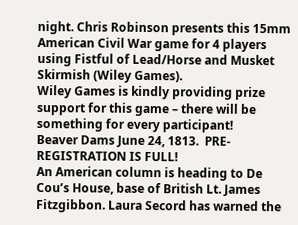night. Chris Robinson presents this 15mm American Civil War game for 4 players using Fistful of Lead/Horse and Musket Skirmish (Wiley Games).
Wiley Games is kindly providing prize support for this game – there will be something for every participant!
Beaver Dams June 24, 1813.  PRE-REGISTRATION IS FULL!
An American column is heading to De Cou’s House, base of British Lt. James Fitzgibbon. Laura Secord has warned the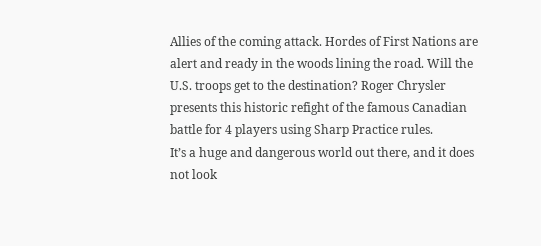Allies of the coming attack. Hordes of First Nations are alert and ready in the woods lining the road. Will the U.S. troops get to the destination? Roger Chrysler presents this historic refight of the famous Canadian battle for 4 players using Sharp Practice rules.
It’s a huge and dangerous world out there, and it does not look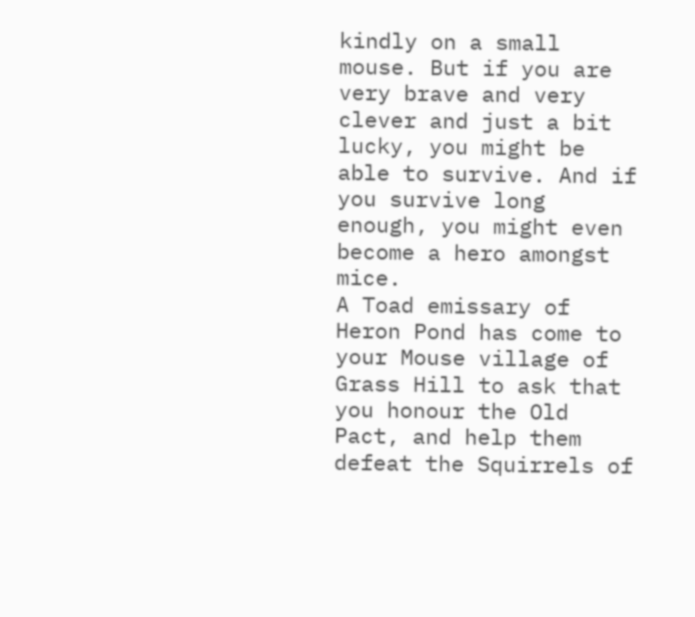kindly on a small mouse. But if you are very brave and very clever and just a bit lucky, you might be able to survive. And if you survive long enough, you might even become a hero amongst mice.
A Toad emissary of Heron Pond has come to your Mouse village of Grass Hill to ask that you honour the Old Pact, and help them defeat the Squirrels of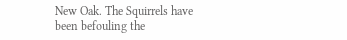New Oak. The Squirrels have been befouling the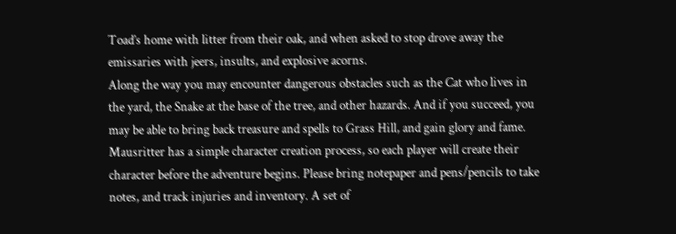Toad’s home with litter from their oak, and when asked to stop drove away the emissaries with jeers, insults, and explosive acorns.
Along the way you may encounter dangerous obstacles such as the Cat who lives in the yard, the Snake at the base of the tree, and other hazards. And if you succeed, you may be able to bring back treasure and spells to Grass Hill, and gain glory and fame.
Mausritter has a simple character creation process, so each player will create their character before the adventure begins. Please bring notepaper and pens/pencils to take notes, and track injuries and inventory. A set of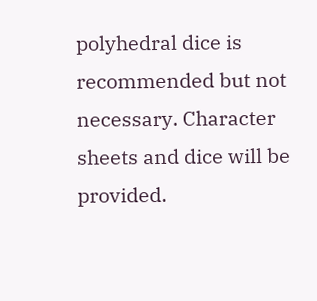polyhedral dice is recommended but not necessary. Character sheets and dice will be provided.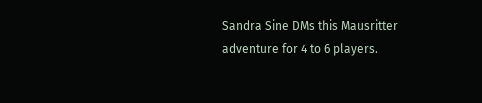Sandra Sine DMs this Mausritter adventure for 4 to 6 players.